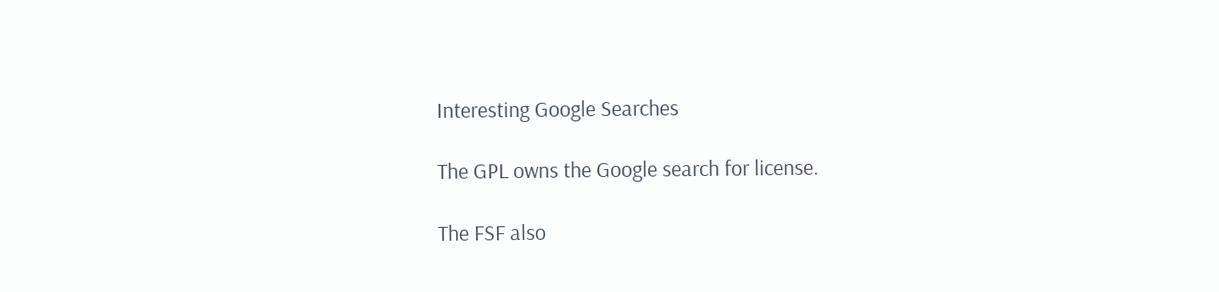Interesting Google Searches

The GPL owns the Google search for license.

The FSF also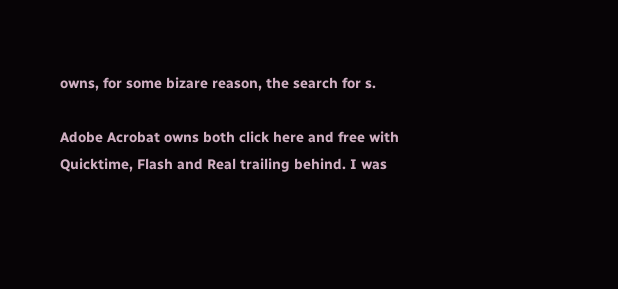owns, for some bizare reason, the search for s.

Adobe Acrobat owns both click here and free with Quicktime, Flash and Real trailing behind. I was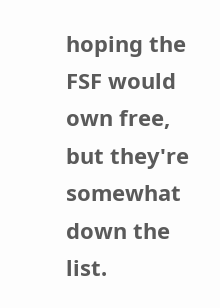hoping the FSF would own free, but they're somewhat down the list.